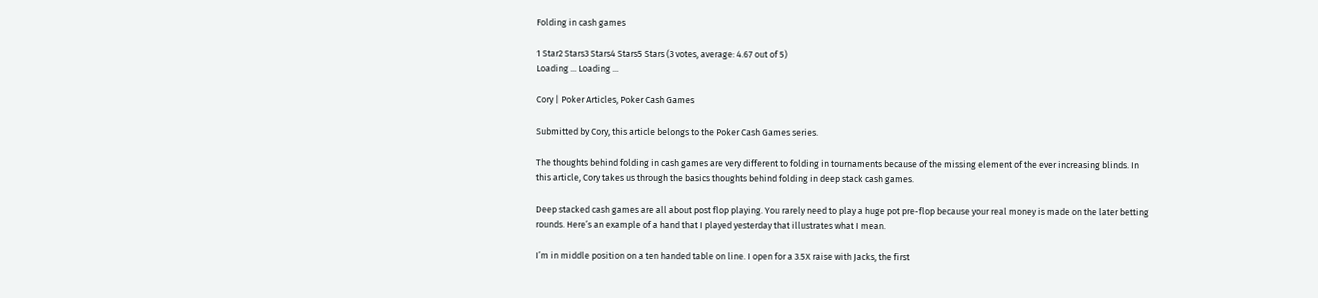Folding in cash games

1 Star2 Stars3 Stars4 Stars5 Stars (3 votes, average: 4.67 out of 5)
Loading ... Loading ...

Cory | Poker Articles, Poker Cash Games

Submitted by Cory, this article belongs to the Poker Cash Games series.

The thoughts behind folding in cash games are very different to folding in tournaments because of the missing element of the ever increasing blinds. In this article, Cory takes us through the basics thoughts behind folding in deep stack cash games.

Deep stacked cash games are all about post flop playing. You rarely need to play a huge pot pre-flop because your real money is made on the later betting rounds. Here’s an example of a hand that I played yesterday that illustrates what I mean.

I’m in middle position on a ten handed table on line. I open for a 3.5X raise with Jacks, the first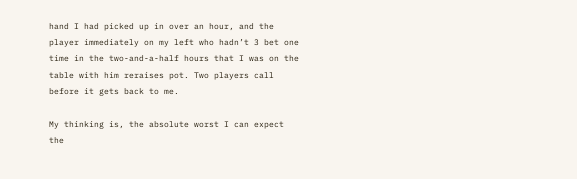hand I had picked up in over an hour, and the player immediately on my left who hadn’t 3 bet one time in the two-and-a-half hours that I was on the table with him reraises pot. Two players call before it gets back to me.

My thinking is, the absolute worst I can expect the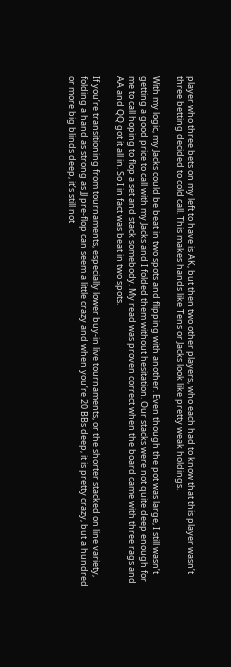player who three bets on my left to have is AK, but then two other players, who each had to know that this player wasn’t three betting decided to cold call. This makes hands like Tens or Jacks look like pretty weak holdings.

With my logic, my Jacks could be beat in two spots and flipping with another. Even though the pot was large, I still wasn’t getting a good price to call with my Jacks and I folded them without hesitation. Our stacks were not quite deep enough for me to call hoping to flop a set and stack somebody. My read was proven correct when the board came with three rags and AA and QQ got it all in. So I in fact was beat in two spots.

If you’re transitioning from tournaments, especially lower buy-in live tournaments, or the shorter stacked on line variety, folding a hand as strong as JJ pre-flop can seem a little crazy and when you’re 20 BBs deep, it is pretty crazy, but a hundred or more big blinds deep, it’s still not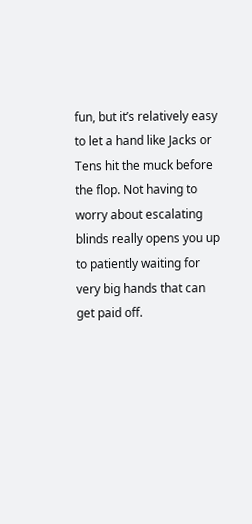fun, but it’s relatively easy to let a hand like Jacks or Tens hit the muck before the flop. Not having to worry about escalating blinds really opens you up to patiently waiting for very big hands that can get paid off.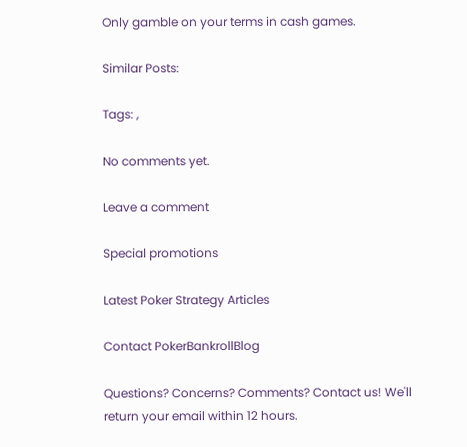Only gamble on your terms in cash games.

Similar Posts:

Tags: ,

No comments yet.

Leave a comment

Special promotions

Latest Poker Strategy Articles

Contact PokerBankrollBlog

Questions? Concerns? Comments? Contact us! We'll return your email within 12 hours.